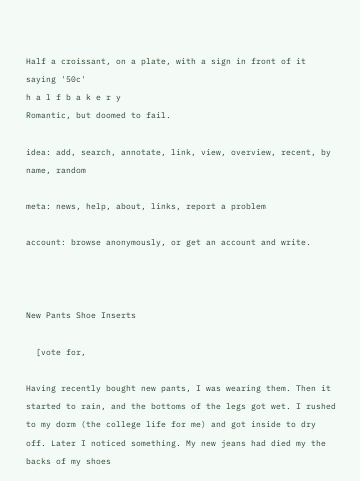Half a croissant, on a plate, with a sign in front of it saying '50c'
h a l f b a k e r y
Romantic, but doomed to fail.

idea: add, search, annotate, link, view, overview, recent, by name, random

meta: news, help, about, links, report a problem

account: browse anonymously, or get an account and write.



New Pants Shoe Inserts

  [vote for,

Having recently bought new pants, I was wearing them. Then it started to rain, and the bottoms of the legs got wet. I rushed to my dorm (the college life for me) and got inside to dry off. Later I noticed something. My new jeans had died my the backs of my shoes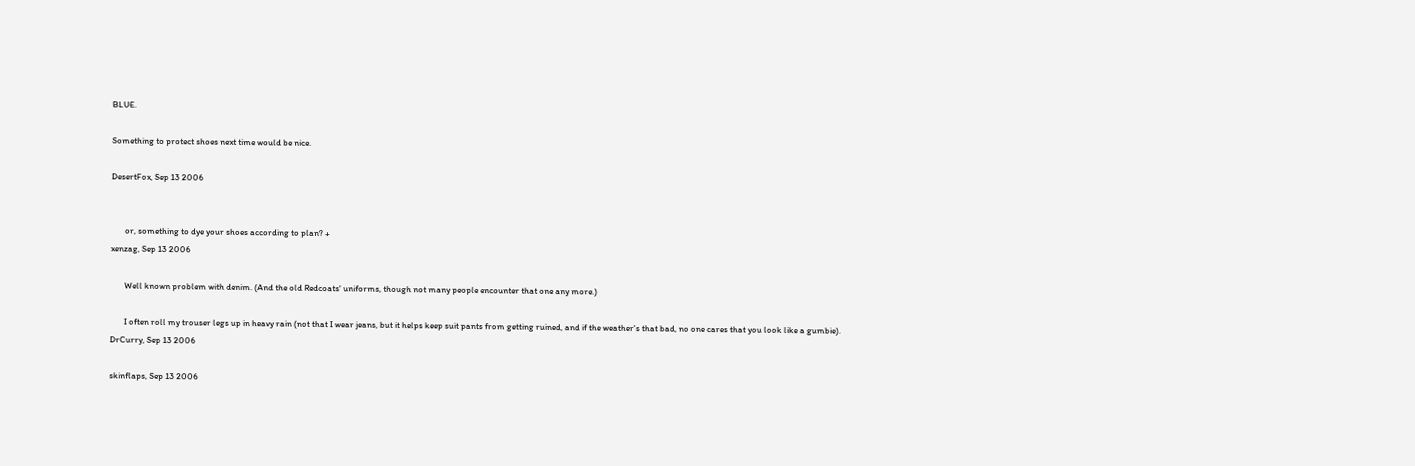BLUE.

Something to protect shoes next time would be nice.

DesertFox, Sep 13 2006


       or, something to dye your shoes according to plan? +
xenzag, Sep 13 2006

       Well known problem with denim. (And the old Redcoats' uniforms, though not many people encounter that one any more.)

       I often roll my trouser legs up in heavy rain (not that I wear jeans, but it helps keep suit pants from getting ruined, and if the weather's that bad, no one cares that you look like a gumbie).
DrCurry, Sep 13 2006

skinflaps, Sep 13 2006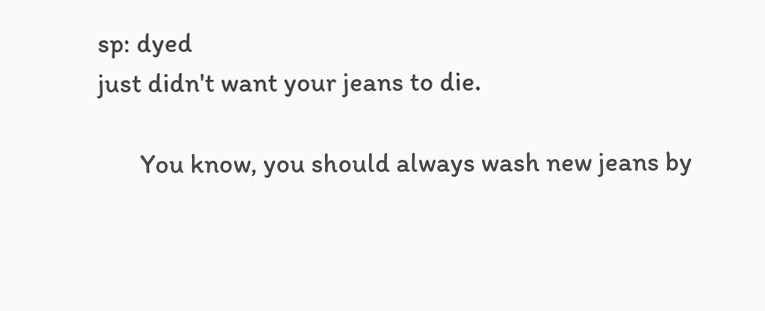sp: dyed
just didn't want your jeans to die.

       You know, you should always wash new jeans by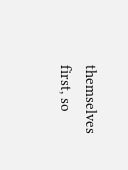themselves first, so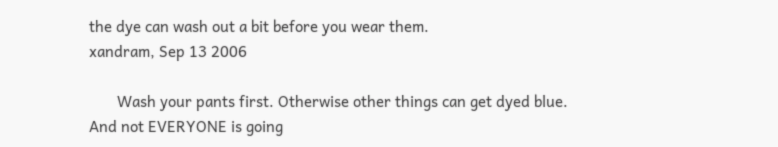the dye can wash out a bit before you wear them.
xandram, Sep 13 2006

       Wash your pants first. Otherwise other things can get dyed blue. And not EVERYONE is going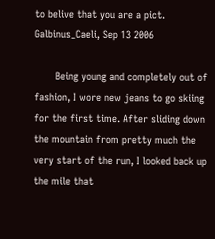to belive that you are a pict.
Galbinus_Caeli, Sep 13 2006

       Being young and completely out of fashion, I wore new jeans to go skiing for the first time. After sliding down the mountain from pretty much the very start of the run, I looked back up the mile that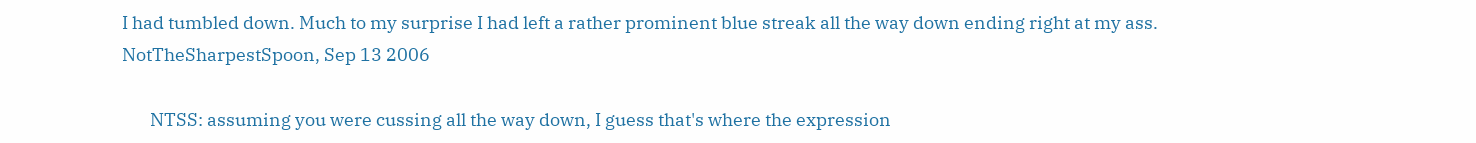I had tumbled down. Much to my surprise I had left a rather prominent blue streak all the way down ending right at my ass.
NotTheSharpestSpoon, Sep 13 2006

       NTSS: assuming you were cussing all the way down, I guess that's where the expression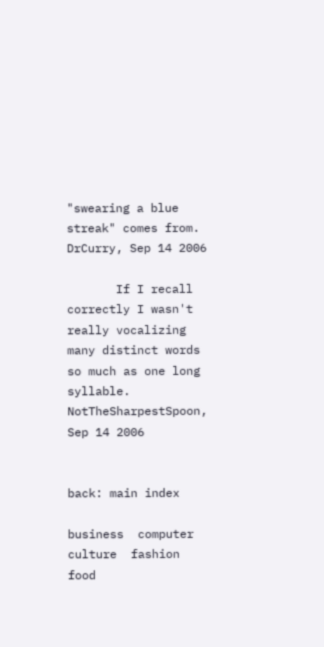"swearing a blue streak" comes from.
DrCurry, Sep 14 2006

       If I recall correctly I wasn't really vocalizing many distinct words so much as one long syllable.
NotTheSharpestSpoon, Sep 14 2006


back: main index

business  computer  culture  fashion  food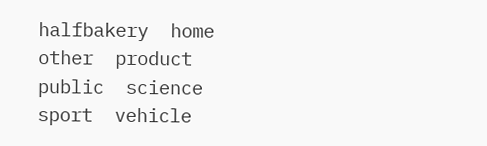halfbakery  home  other  product  public  science  sport  vehicle